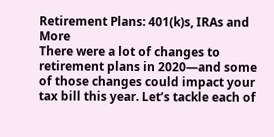Retirement Plans: 401(k)s, IRAs and More
There were a lot of changes to retirement plans in 2020—and some of those changes could impact your tax bill this year. Let’s tackle each of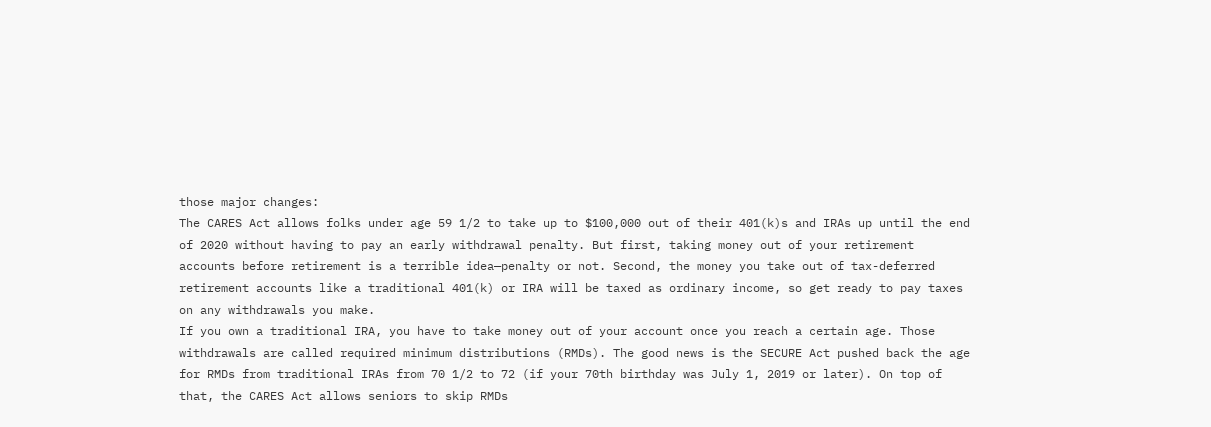those major changes:
The CARES Act allows folks under age 59 1/2 to take up to $100,000 out of their 401(k)s and IRAs up until the end of 2020 without having to pay an early withdrawal penalty. But first, taking money out of your retirement accounts before retirement is a terrible idea—penalty or not. Second, the money you take out of tax-deferred retirement accounts like a traditional 401(k) or IRA will be taxed as ordinary income, so get ready to pay taxes on any withdrawals you make.
If you own a traditional IRA, you have to take money out of your account once you reach a certain age. Those withdrawals are called required minimum distributions (RMDs). The good news is the SECURE Act pushed back the age for RMDs from traditional IRAs from 70 1/2 to 72 (if your 70th birthday was July 1, 2019 or later). On top of that, the CARES Act allows seniors to skip RMDs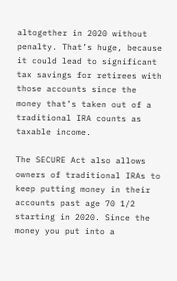altogether in 2020 without penalty. That’s huge, because it could lead to significant tax savings for retirees with those accounts since the money that’s taken out of a traditional IRA counts as taxable income.

The SECURE Act also allows owners of traditional IRAs to keep putting money in their accounts past age 70 1/2 starting in 2020. Since the money you put into a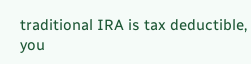traditional IRA is tax deductible, you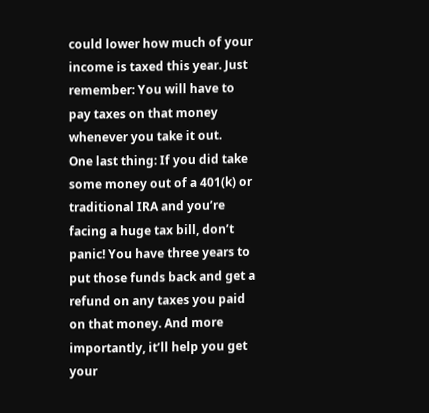could lower how much of your income is taxed this year. Just remember: You will have to pay taxes on that money whenever you take it out.
One last thing: If you did take some money out of a 401(k) or traditional IRA and you’re facing a huge tax bill, don’t panic! You have three years to put those funds back and get a refund on any taxes you paid on that money. And more importantly, it’ll help you get your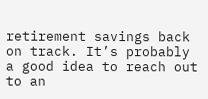retirement savings back on track. It’s probably a good idea to reach out to an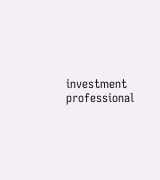investment professional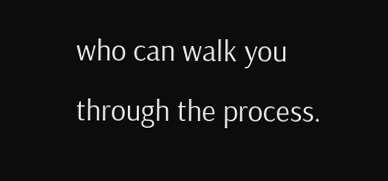who can walk you through the process.